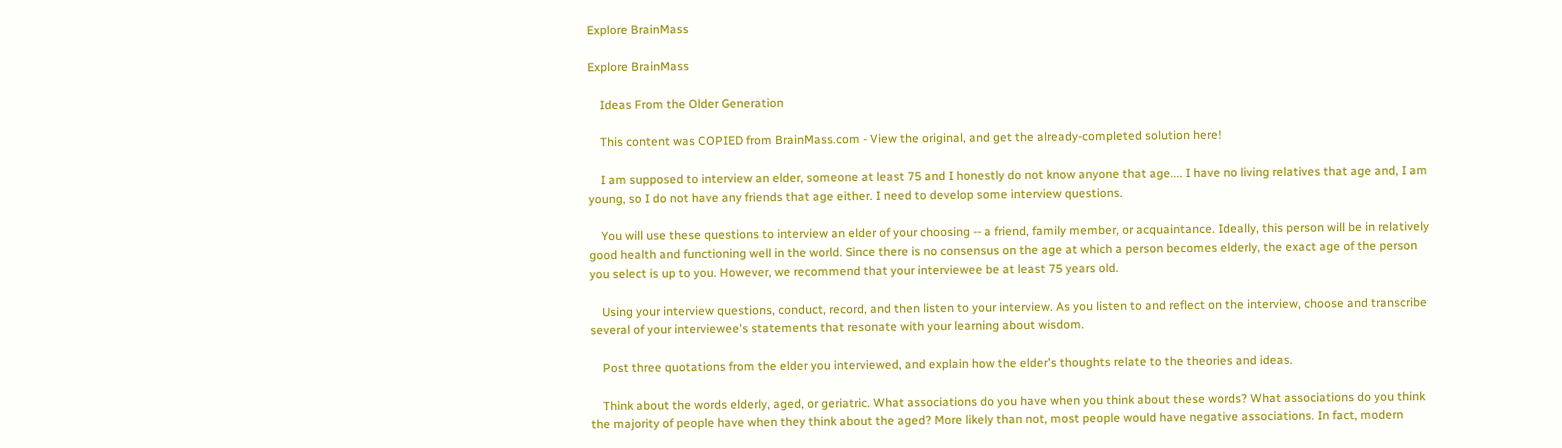Explore BrainMass

Explore BrainMass

    Ideas From the Older Generation

    This content was COPIED from BrainMass.com - View the original, and get the already-completed solution here!

    I am supposed to interview an elder, someone at least 75 and I honestly do not know anyone that age.... I have no living relatives that age and, I am young, so I do not have any friends that age either. I need to develop some interview questions.

    You will use these questions to interview an elder of your choosing -- a friend, family member, or acquaintance. Ideally, this person will be in relatively good health and functioning well in the world. Since there is no consensus on the age at which a person becomes elderly, the exact age of the person you select is up to you. However, we recommend that your interviewee be at least 75 years old.

    Using your interview questions, conduct, record, and then listen to your interview. As you listen to and reflect on the interview, choose and transcribe several of your interviewee's statements that resonate with your learning about wisdom.

    Post three quotations from the elder you interviewed, and explain how the elder's thoughts relate to the theories and ideas.

    Think about the words elderly, aged, or geriatric. What associations do you have when you think about these words? What associations do you think the majority of people have when they think about the aged? More likely than not, most people would have negative associations. In fact, modern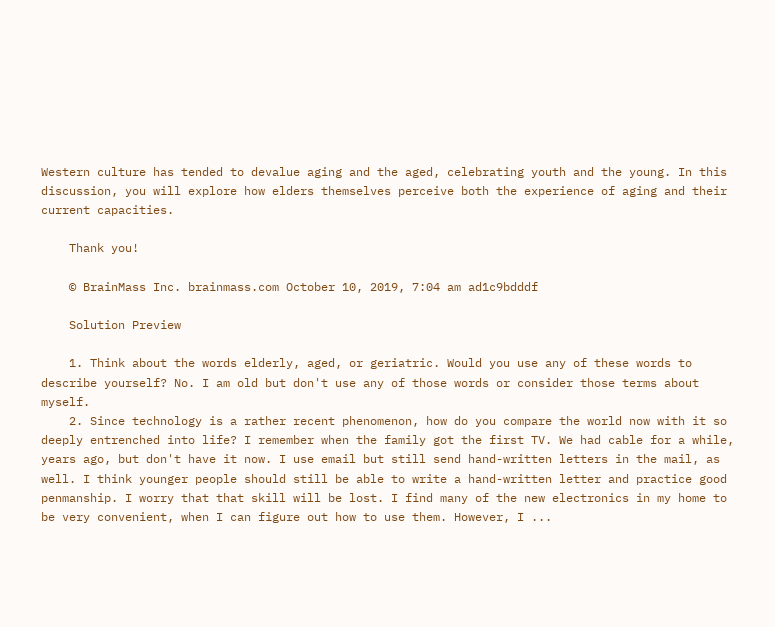Western culture has tended to devalue aging and the aged, celebrating youth and the young. In this discussion, you will explore how elders themselves perceive both the experience of aging and their current capacities.

    Thank you!

    © BrainMass Inc. brainmass.com October 10, 2019, 7:04 am ad1c9bdddf

    Solution Preview

    1. Think about the words elderly, aged, or geriatric. Would you use any of these words to describe yourself? No. I am old but don't use any of those words or consider those terms about myself.
    2. Since technology is a rather recent phenomenon, how do you compare the world now with it so deeply entrenched into life? I remember when the family got the first TV. We had cable for a while, years ago, but don't have it now. I use email but still send hand-written letters in the mail, as well. I think younger people should still be able to write a hand-written letter and practice good penmanship. I worry that that skill will be lost. I find many of the new electronics in my home to be very convenient, when I can figure out how to use them. However, I ...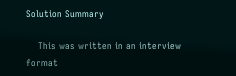Solution Summary

    This was written in an interview format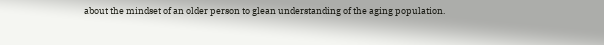about the mindset of an older person to glean understanding of the aging population.